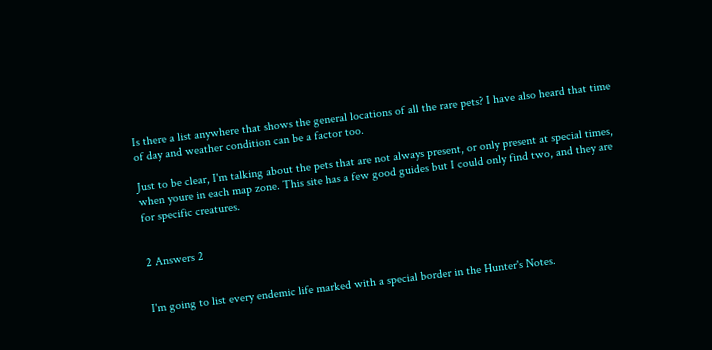Is there a list anywhere that shows the general locations of all the rare pets? I have also heard that time of day and weather condition can be a factor too.

Just to be clear, I'm talking about the pets that are not always present, or only present at special times, when youre in each map zone. This site has a few good guides but I could only find two, and they are for specific creatures.


2 Answers 2


I'm going to list every endemic life marked with a special border in the Hunter's Notes.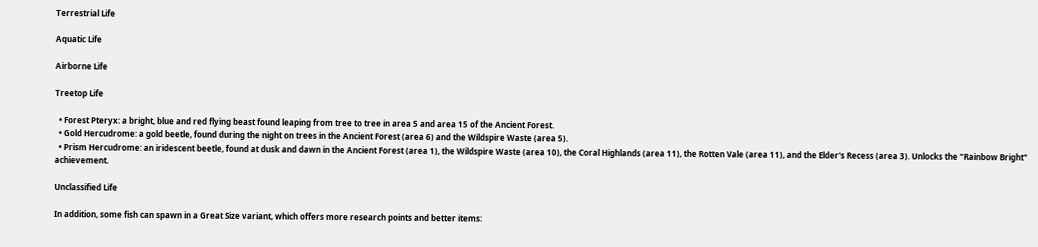Terrestrial Life

Aquatic Life

Airborne Life

Treetop Life

  • Forest Pteryx: a bright, blue and red flying beast found leaping from tree to tree in area 5 and area 15 of the Ancient Forest.
  • Gold Hercudrome: a gold beetle, found during the night on trees in the Ancient Forest (area 6) and the Wildspire Waste (area 5).
  • Prism Hercudrome: an iridescent beetle, found at dusk and dawn in the Ancient Forest (area 1), the Wildspire Waste (area 10), the Coral Highlands (area 11), the Rotten Vale (area 11), and the Elder's Recess (area 3). Unlocks the "Rainbow Bright" achievement.

Unclassified Life

In addition, some fish can spawn in a Great Size variant, which offers more research points and better items: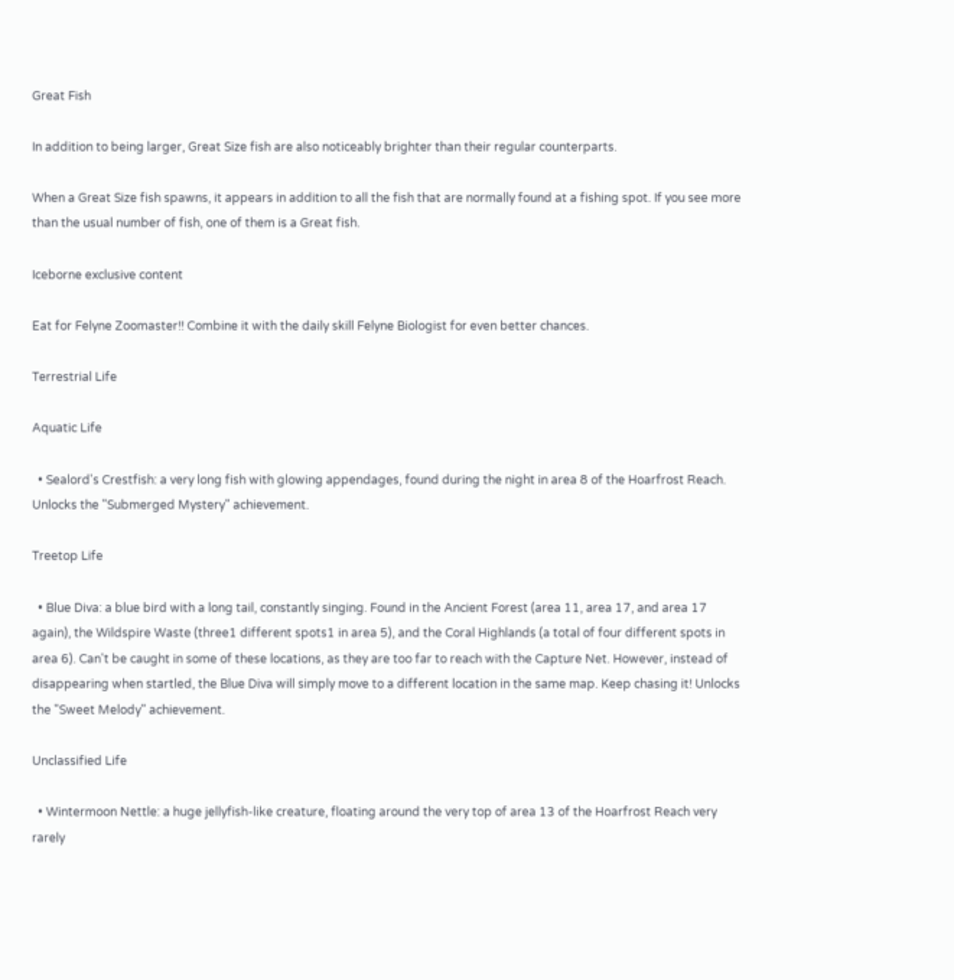Great Fish

In addition to being larger, Great Size fish are also noticeably brighter than their regular counterparts.

When a Great Size fish spawns, it appears in addition to all the fish that are normally found at a fishing spot. If you see more than the usual number of fish, one of them is a Great fish.

Iceborne exclusive content

Eat for Felyne Zoomaster!! Combine it with the daily skill Felyne Biologist for even better chances.

Terrestrial Life

Aquatic Life

  • Sealord's Crestfish: a very long fish with glowing appendages, found during the night in area 8 of the Hoarfrost Reach. Unlocks the "Submerged Mystery" achievement.

Treetop Life

  • Blue Diva: a blue bird with a long tail, constantly singing. Found in the Ancient Forest (area 11, area 17, and area 17 again), the Wildspire Waste (three1 different spots1 in area 5), and the Coral Highlands (a total of four different spots in area 6). Can't be caught in some of these locations, as they are too far to reach with the Capture Net. However, instead of disappearing when startled, the Blue Diva will simply move to a different location in the same map. Keep chasing it! Unlocks the "Sweet Melody" achievement.

Unclassified Life

  • Wintermoon Nettle: a huge jellyfish-like creature, floating around the very top of area 13 of the Hoarfrost Reach very rarely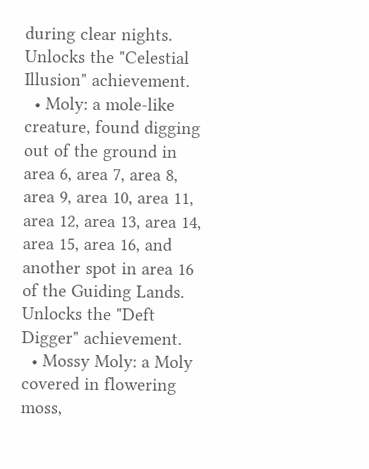during clear nights. Unlocks the "Celestial Illusion" achievement.
  • Moly: a mole-like creature, found digging out of the ground in area 6, area 7, area 8, area 9, area 10, area 11, area 12, area 13, area 14, area 15, area 16, and another spot in area 16 of the Guiding Lands. Unlocks the "Deft Digger" achievement.
  • Mossy Moly: a Moly covered in flowering moss,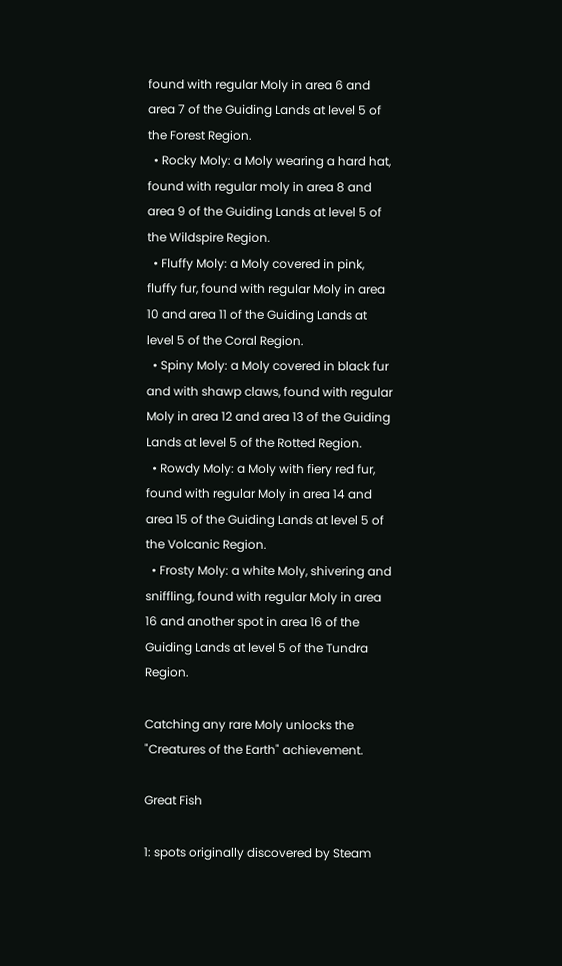found with regular Moly in area 6 and area 7 of the Guiding Lands at level 5 of the Forest Region.
  • Rocky Moly: a Moly wearing a hard hat, found with regular moly in area 8 and area 9 of the Guiding Lands at level 5 of the Wildspire Region.
  • Fluffy Moly: a Moly covered in pink, fluffy fur, found with regular Moly in area 10 and area 11 of the Guiding Lands at level 5 of the Coral Region.
  • Spiny Moly: a Moly covered in black fur and with shawp claws, found with regular Moly in area 12 and area 13 of the Guiding Lands at level 5 of the Rotted Region.
  • Rowdy Moly: a Moly with fiery red fur, found with regular Moly in area 14 and area 15 of the Guiding Lands at level 5 of the Volcanic Region.
  • Frosty Moly: a white Moly, shivering and sniffling, found with regular Moly in area 16 and another spot in area 16 of the Guiding Lands at level 5 of the Tundra Region.

Catching any rare Moly unlocks the "Creatures of the Earth" achievement.

Great Fish

1: spots originally discovered by Steam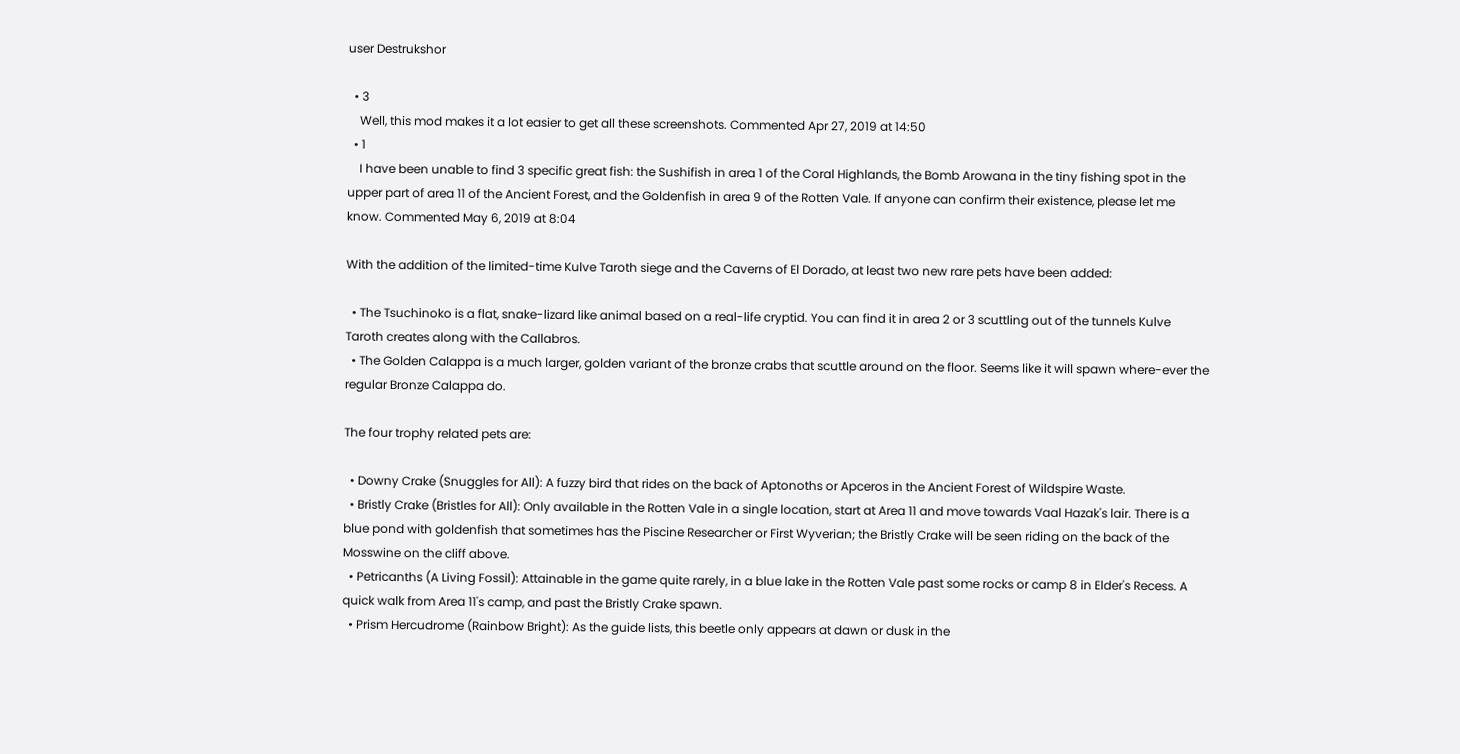user Destrukshor

  • 3
    Well, this mod makes it a lot easier to get all these screenshots. Commented Apr 27, 2019 at 14:50
  • 1
    I have been unable to find 3 specific great fish: the Sushifish in area 1 of the Coral Highlands, the Bomb Arowana in the tiny fishing spot in the upper part of area 11 of the Ancient Forest, and the Goldenfish in area 9 of the Rotten Vale. If anyone can confirm their existence, please let me know. Commented May 6, 2019 at 8:04

With the addition of the limited-time Kulve Taroth siege and the Caverns of El Dorado, at least two new rare pets have been added:

  • The Tsuchinoko is a flat, snake-lizard like animal based on a real-life cryptid. You can find it in area 2 or 3 scuttling out of the tunnels Kulve Taroth creates along with the Callabros.
  • The Golden Calappa is a much larger, golden variant of the bronze crabs that scuttle around on the floor. Seems like it will spawn where-ever the regular Bronze Calappa do.

The four trophy related pets are:

  • Downy Crake (Snuggles for All): A fuzzy bird that rides on the back of Aptonoths or Apceros in the Ancient Forest of Wildspire Waste.
  • Bristly Crake (Bristles for All): Only available in the Rotten Vale in a single location, start at Area 11 and move towards Vaal Hazak's lair. There is a blue pond with goldenfish that sometimes has the Piscine Researcher or First Wyverian; the Bristly Crake will be seen riding on the back of the Mosswine on the cliff above.
  • Petricanths (A Living Fossil): Attainable in the game quite rarely, in a blue lake in the Rotten Vale past some rocks or camp 8 in Elder's Recess. A quick walk from Area 11's camp, and past the Bristly Crake spawn.
  • Prism Hercudrome (Rainbow Bright): As the guide lists, this beetle only appears at dawn or dusk in the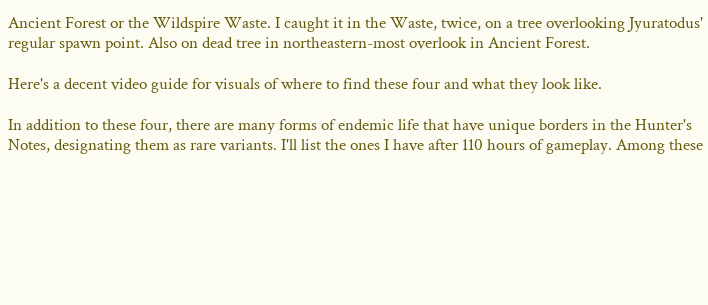Ancient Forest or the Wildspire Waste. I caught it in the Waste, twice, on a tree overlooking Jyuratodus' regular spawn point. Also on dead tree in northeastern-most overlook in Ancient Forest.

Here's a decent video guide for visuals of where to find these four and what they look like.

In addition to these four, there are many forms of endemic life that have unique borders in the Hunter's Notes, designating them as rare variants. I'll list the ones I have after 110 hours of gameplay. Among these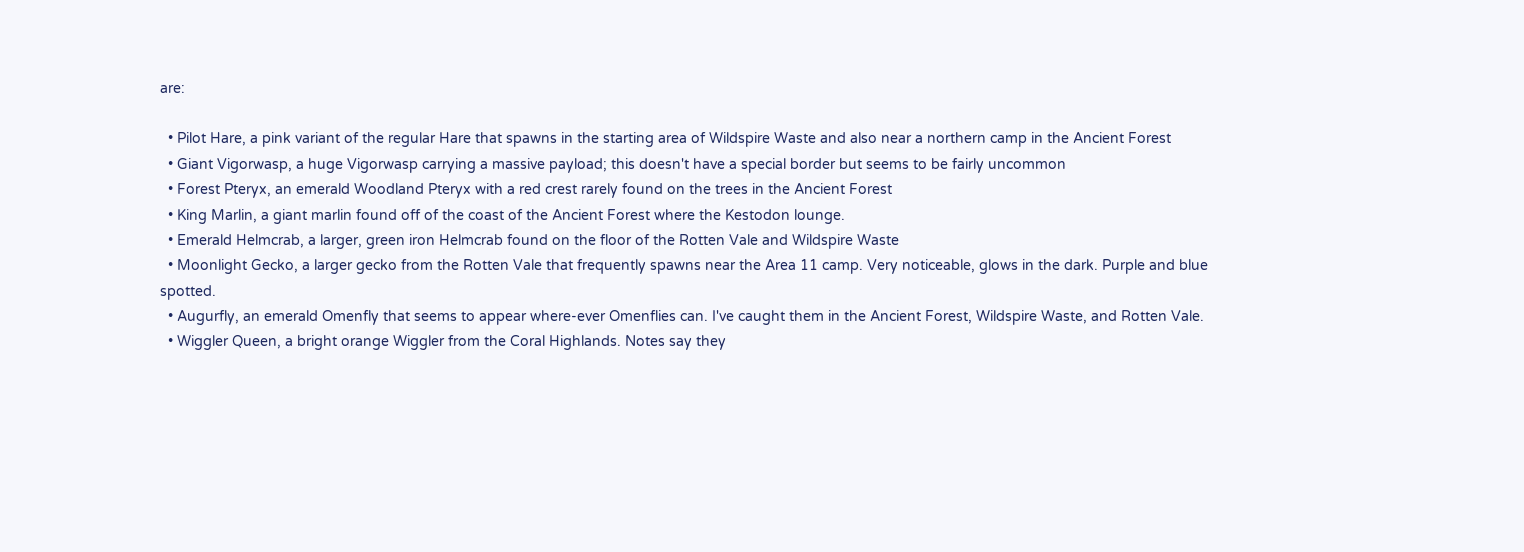are:

  • Pilot Hare, a pink variant of the regular Hare that spawns in the starting area of Wildspire Waste and also near a northern camp in the Ancient Forest
  • Giant Vigorwasp, a huge Vigorwasp carrying a massive payload; this doesn't have a special border but seems to be fairly uncommon
  • Forest Pteryx, an emerald Woodland Pteryx with a red crest rarely found on the trees in the Ancient Forest
  • King Marlin, a giant marlin found off of the coast of the Ancient Forest where the Kestodon lounge.
  • Emerald Helmcrab, a larger, green iron Helmcrab found on the floor of the Rotten Vale and Wildspire Waste
  • Moonlight Gecko, a larger gecko from the Rotten Vale that frequently spawns near the Area 11 camp. Very noticeable, glows in the dark. Purple and blue spotted.
  • Augurfly, an emerald Omenfly that seems to appear where-ever Omenflies can. I've caught them in the Ancient Forest, Wildspire Waste, and Rotten Vale.
  • Wiggler Queen, a bright orange Wiggler from the Coral Highlands. Notes say they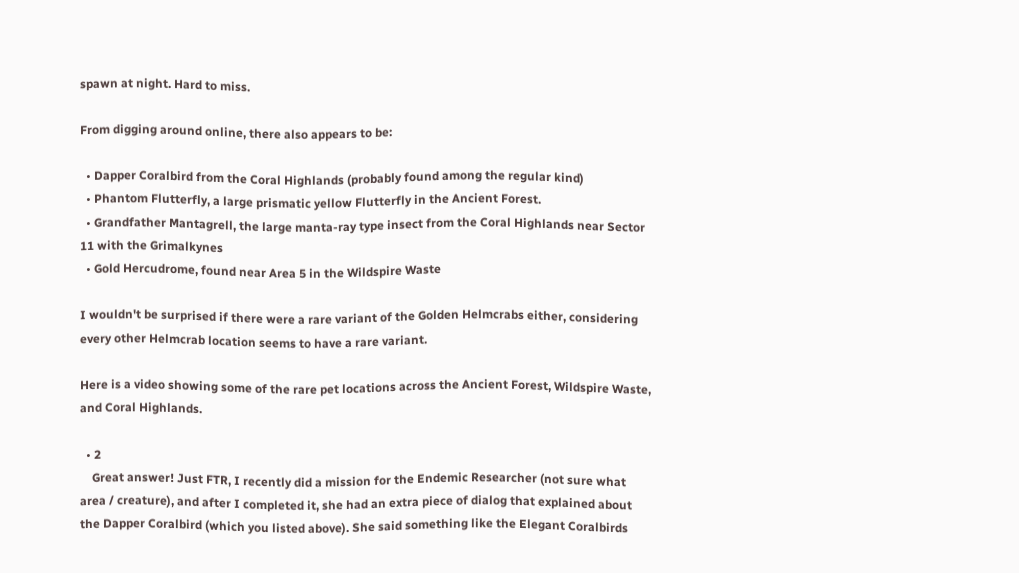spawn at night. Hard to miss.

From digging around online, there also appears to be:

  • Dapper Coralbird from the Coral Highlands (probably found among the regular kind)
  • Phantom Flutterfly, a large prismatic yellow Flutterfly in the Ancient Forest.
  • Grandfather Mantagrell, the large manta-ray type insect from the Coral Highlands near Sector 11 with the Grimalkynes
  • Gold Hercudrome, found near Area 5 in the Wildspire Waste

I wouldn't be surprised if there were a rare variant of the Golden Helmcrabs either, considering every other Helmcrab location seems to have a rare variant.

Here is a video showing some of the rare pet locations across the Ancient Forest, Wildspire Waste, and Coral Highlands.

  • 2
    Great answer! Just FTR, I recently did a mission for the Endemic Researcher (not sure what area / creature), and after I completed it, she had an extra piece of dialog that explained about the Dapper Coralbird (which you listed above). She said something like the Elegant Coralbirds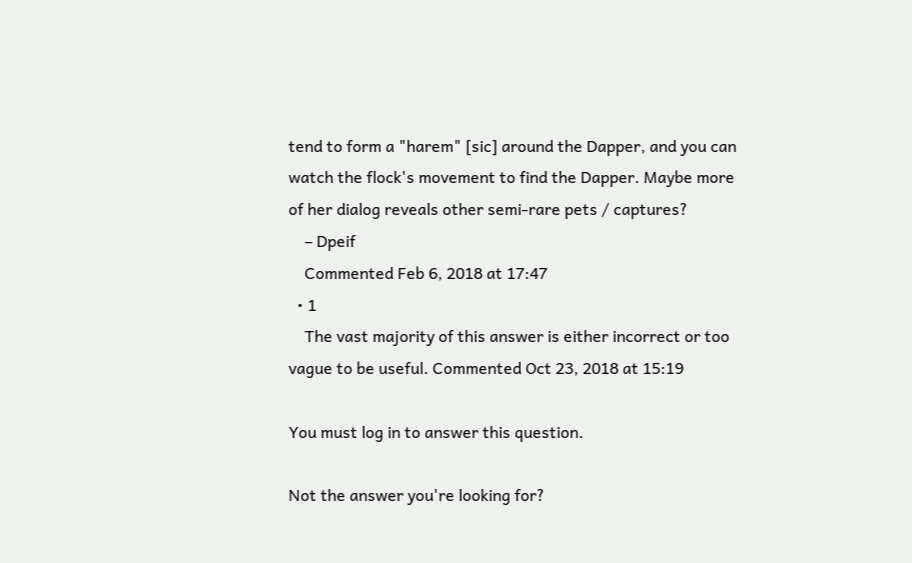tend to form a "harem" [sic] around the Dapper, and you can watch the flock's movement to find the Dapper. Maybe more of her dialog reveals other semi-rare pets / captures?
    – Dpeif
    Commented Feb 6, 2018 at 17:47
  • 1
    The vast majority of this answer is either incorrect or too vague to be useful. Commented Oct 23, 2018 at 15:19

You must log in to answer this question.

Not the answer you're looking for?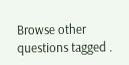Browse other questions tagged .